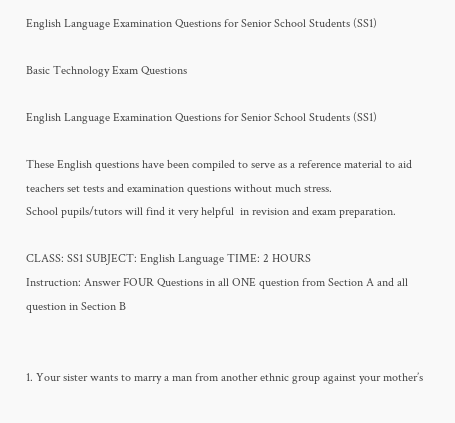English Language Examination Questions for Senior School Students (SS1)

Basic Technology Exam Questions

English Language Examination Questions for Senior School Students (SS1)

These English questions have been compiled to serve as a reference material to aid teachers set tests and examination questions without much stress.
School pupils/tutors will find it very helpful  in revision and exam preparation.

CLASS: SS1 SUBJECT: English Language TIME: 2 HOURS
Instruction: Answer FOUR Questions in all ONE question from Section A and all question in Section B


1. Your sister wants to marry a man from another ethnic group against your mother’s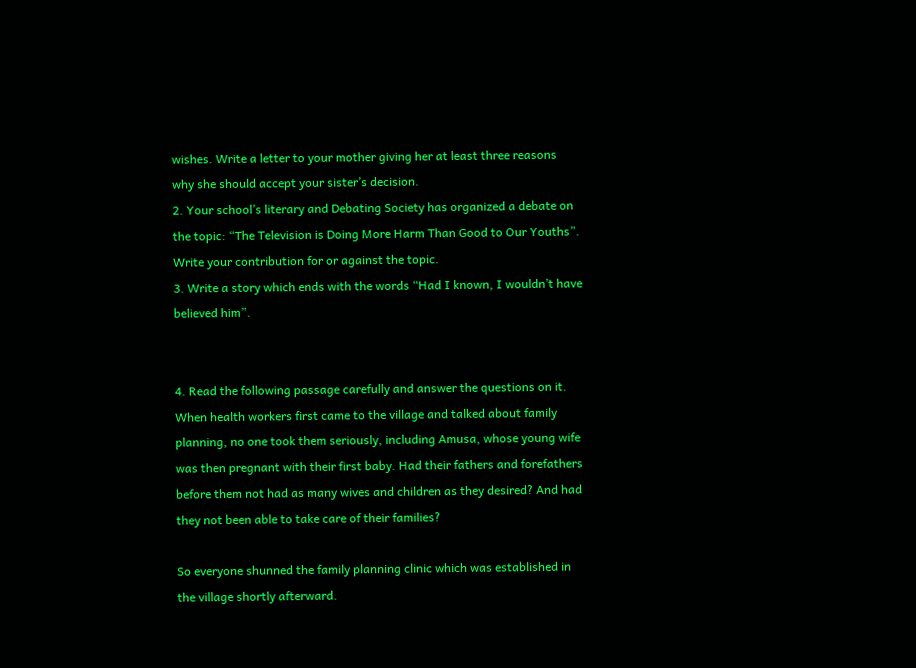wishes. Write a letter to your mother giving her at least three reasons why she should accept your sister’s decision.
2. Your school’s literary and Debating Society has organized a debate on the topic: “The Television is Doing More Harm Than Good to Our Youths”. Write your contribution for or against the topic.
3. Write a story which ends with the words “Had I known, I wouldn’t have believed him”.


4. Read the following passage carefully and answer the questions on it.
When health workers first came to the village and talked about family planning, no one took them seriously, including Amusa, whose young wife was then pregnant with their first baby. Had their fathers and forefathers before them not had as many wives and children as they desired? And had they not been able to take care of their families?

So everyone shunned the family planning clinic which was established in the village shortly afterward.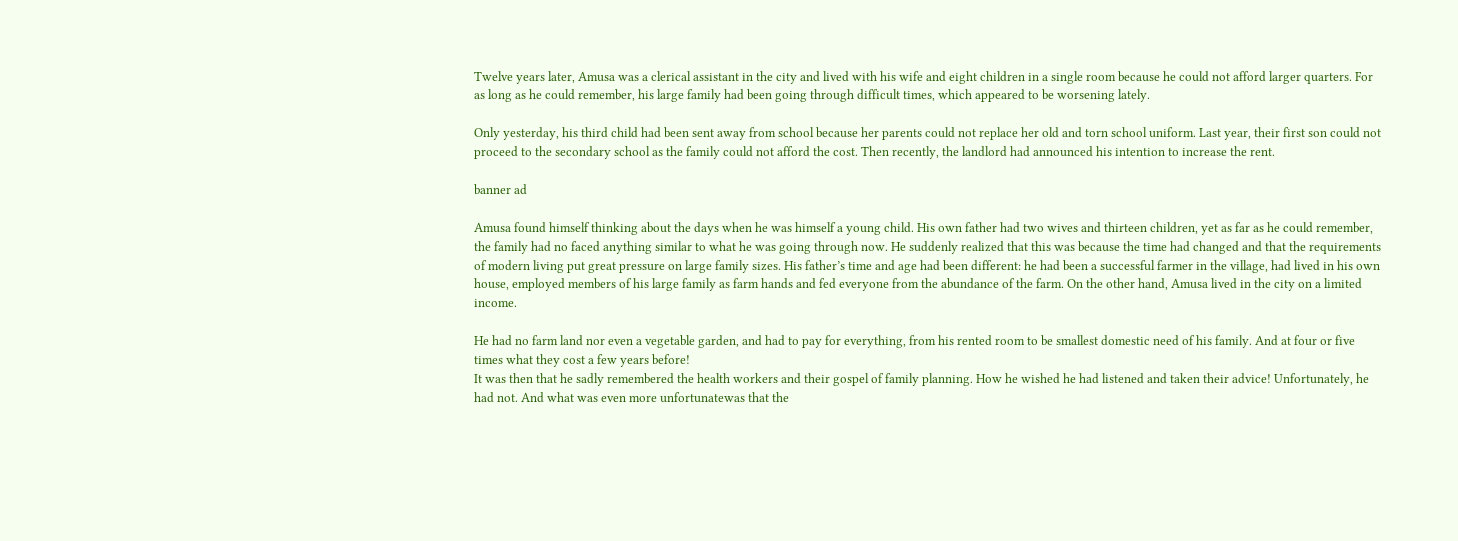Twelve years later, Amusa was a clerical assistant in the city and lived with his wife and eight children in a single room because he could not afford larger quarters. For as long as he could remember, his large family had been going through difficult times, which appeared to be worsening lately.

Only yesterday, his third child had been sent away from school because her parents could not replace her old and torn school uniform. Last year, their first son could not proceed to the secondary school as the family could not afford the cost. Then recently, the landlord had announced his intention to increase the rent.

banner ad

Amusa found himself thinking about the days when he was himself a young child. His own father had two wives and thirteen children, yet as far as he could remember, the family had no faced anything similar to what he was going through now. He suddenly realized that this was because the time had changed and that the requirements of modern living put great pressure on large family sizes. His father’s time and age had been different: he had been a successful farmer in the village, had lived in his own house, employed members of his large family as farm hands and fed everyone from the abundance of the farm. On the other hand, Amusa lived in the city on a limited income.

He had no farm land nor even a vegetable garden, and had to pay for everything, from his rented room to be smallest domestic need of his family. And at four or five times what they cost a few years before!
It was then that he sadly remembered the health workers and their gospel of family planning. How he wished he had listened and taken their advice! Unfortunately, he had not. And what was even more unfortunatewas that the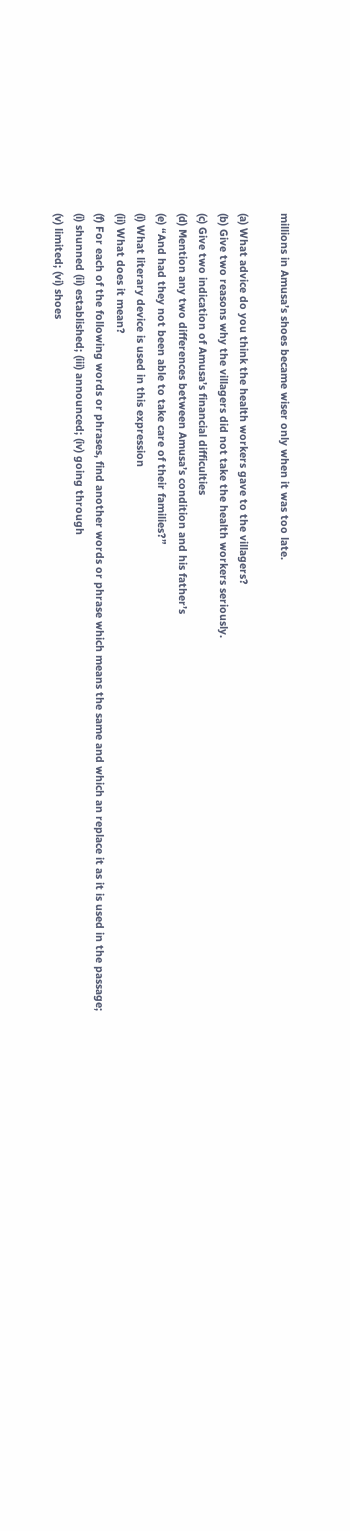millions in Amusa’s shoes became wiser only when it was too late.

(a) What advice do you think the health workers gave to the villagers?
(b) Give two reasons why the villagers did not take the health workers seriously.
(c) Give two indication of Amusa’s financial difficulties
(d) Mention any two differences between Amusa’s condition and his father’s
(e) “And had they not been able to take care of their families?”
(i) What literary device is used in this expression
(ii) What does it mean?
(f) For each of the following words or phrases, find another words or phrase which means the same and which an replace it as it is used in the passage;
(i) shunned (ii) established; (iii) announced; (iv) going through
(v) limited; (vi) shoes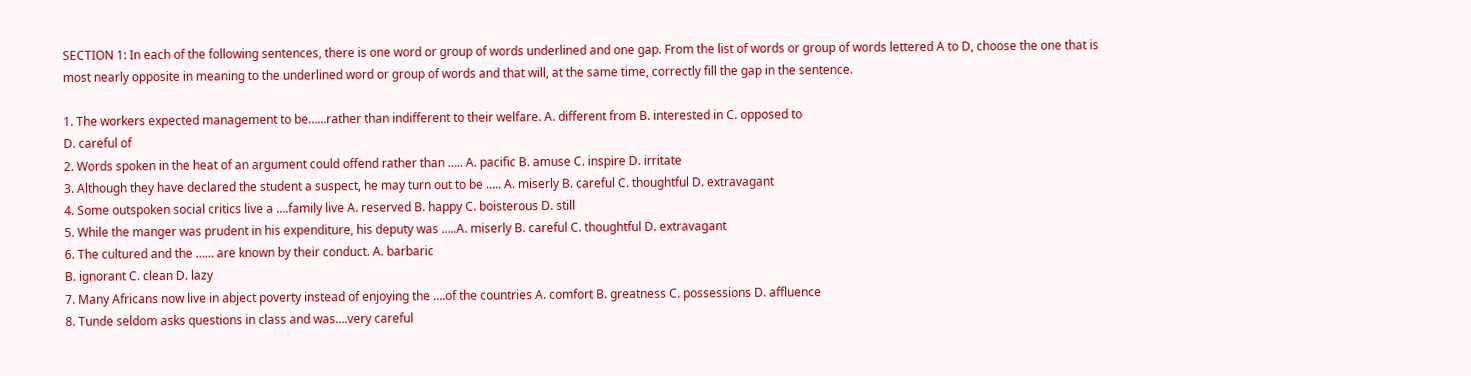SECTION 1: In each of the following sentences, there is one word or group of words underlined and one gap. From the list of words or group of words lettered A to D, choose the one that is most nearly opposite in meaning to the underlined word or group of words and that will, at the same time, correctly fill the gap in the sentence.

1. The workers expected management to be……rather than indifferent to their welfare. A. different from B. interested in C. opposed to
D. careful of
2. Words spoken in the heat of an argument could offend rather than ….. A. pacific B. amuse C. inspire D. irritate
3. Although they have declared the student a suspect, he may turn out to be ….. A. miserly B. careful C. thoughtful D. extravagant
4. Some outspoken social critics live a ….family live A. reserved B. happy C. boisterous D. still
5. While the manger was prudent in his expenditure, his deputy was …..A. miserly B. careful C. thoughtful D. extravagant
6. The cultured and the …… are known by their conduct. A. barbaric
B. ignorant C. clean D. lazy
7. Many Africans now live in abject poverty instead of enjoying the ….of the countries A. comfort B. greatness C. possessions D. affluence
8. Tunde seldom asks questions in class and was….very careful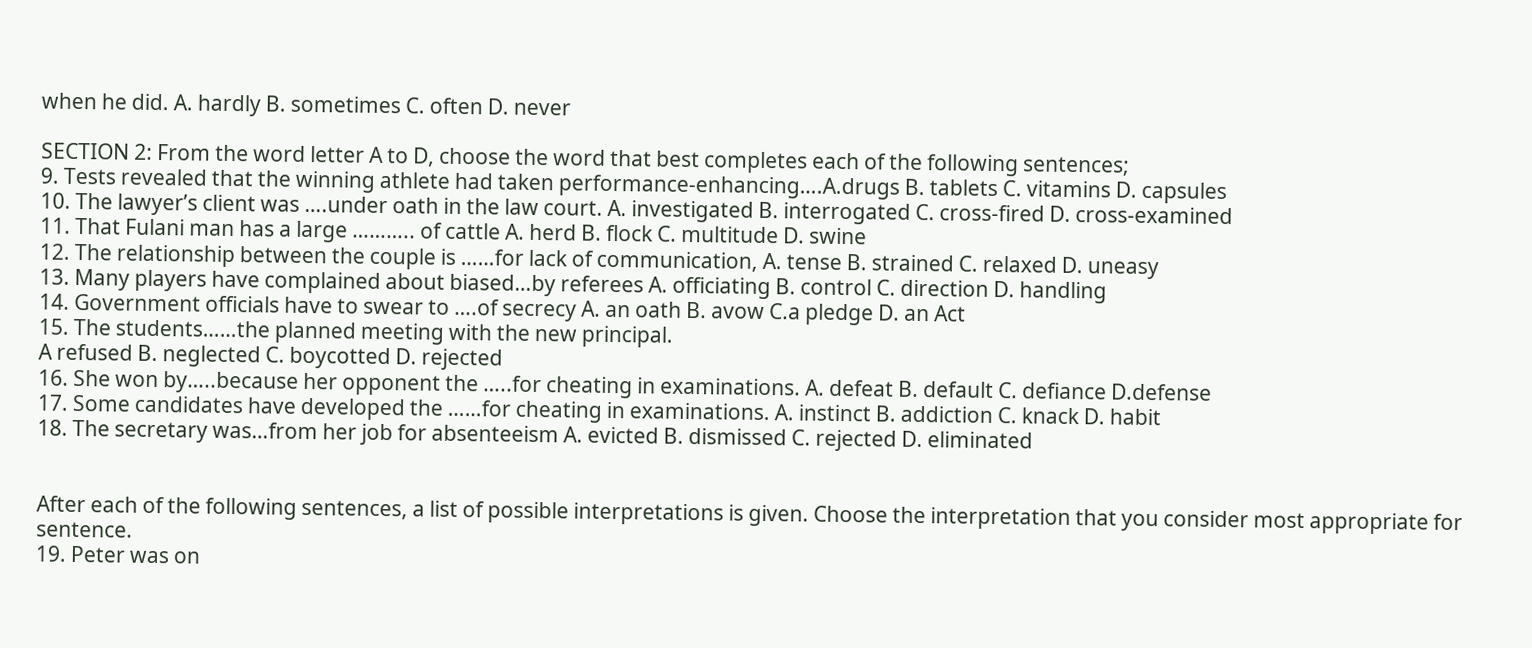when he did. A. hardly B. sometimes C. often D. never

SECTION 2: From the word letter A to D, choose the word that best completes each of the following sentences;
9. Tests revealed that the winning athlete had taken performance-enhancing….A.drugs B. tablets C. vitamins D. capsules
10. The lawyer’s client was ….under oath in the law court. A. investigated B. interrogated C. cross-fired D. cross-examined
11. That Fulani man has a large ……….. of cattle A. herd B. flock C. multitude D. swine
12. The relationship between the couple is ……for lack of communication, A. tense B. strained C. relaxed D. uneasy
13. Many players have complained about biased…by referees A. officiating B. control C. direction D. handling
14. Government officials have to swear to ….of secrecy A. an oath B. avow C.a pledge D. an Act
15. The students……the planned meeting with the new principal.
A refused B. neglected C. boycotted D. rejected
16. She won by…..because her opponent the …..for cheating in examinations. A. defeat B. default C. defiance D.defense
17. Some candidates have developed the ……for cheating in examinations. A. instinct B. addiction C. knack D. habit
18. The secretary was…from her job for absenteeism A. evicted B. dismissed C. rejected D. eliminated


After each of the following sentences, a list of possible interpretations is given. Choose the interpretation that you consider most appropriate for sentence.
19. Peter was on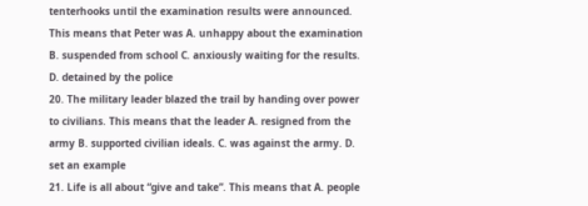tenterhooks until the examination results were announced. This means that Peter was A. unhappy about the examination B. suspended from school C. anxiously waiting for the results. D. detained by the police
20. The military leader blazed the trail by handing over power to civilians. This means that the leader A. resigned from the army B. supported civilian ideals. C. was against the army. D. set an example
21. Life is all about “give and take”. This means that A. people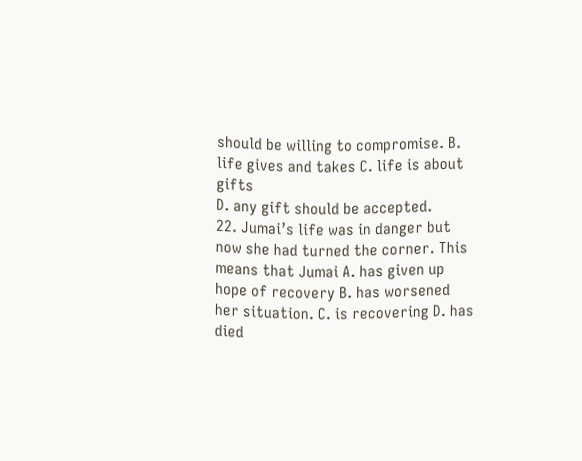should be willing to compromise. B. life gives and takes C. life is about gifts
D. any gift should be accepted.
22. Jumai’s life was in danger but now she had turned the corner. This means that Jumai A. has given up hope of recovery B. has worsened her situation. C. is recovering D. has died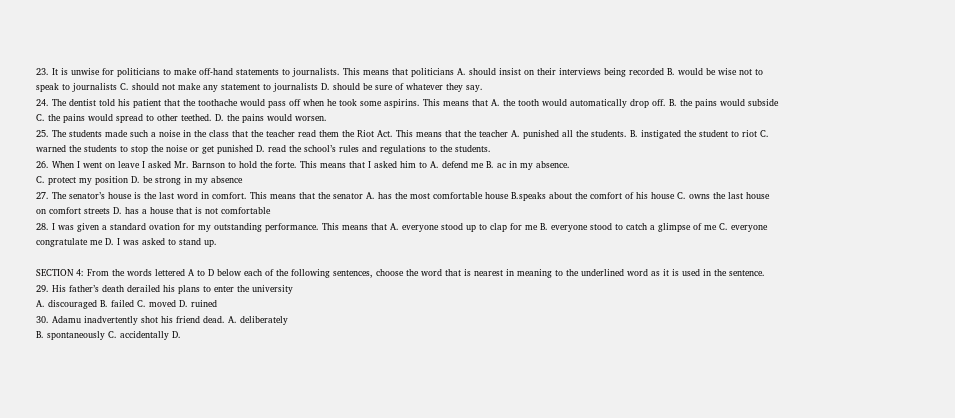23. It is unwise for politicians to make off-hand statements to journalists. This means that politicians A. should insist on their interviews being recorded B. would be wise not to speak to journalists C. should not make any statement to journalists D. should be sure of whatever they say.
24. The dentist told his patient that the toothache would pass off when he took some aspirins. This means that A. the tooth would automatically drop off. B. the pains would subside C. the pains would spread to other teethed. D. the pains would worsen.
25. The students made such a noise in the class that the teacher read them the Riot Act. This means that the teacher A. punished all the students. B. instigated the student to riot C. warned the students to stop the noise or get punished D. read the school’s rules and regulations to the students.
26. When I went on leave I asked Mr. Barnson to hold the forte. This means that I asked him to A. defend me B. ac in my absence.
C. protect my position D. be strong in my absence
27. The senator’s house is the last word in comfort. This means that the senator A. has the most comfortable house B.speaks about the comfort of his house C. owns the last house on comfort streets D. has a house that is not comfortable
28. I was given a standard ovation for my outstanding performance. This means that A. everyone stood up to clap for me B. everyone stood to catch a glimpse of me C. everyone congratulate me D. I was asked to stand up.

SECTION 4: From the words lettered A to D below each of the following sentences, choose the word that is nearest in meaning to the underlined word as it is used in the sentence.
29. His father’s death derailed his plans to enter the university
A. discouraged B. failed C. moved D. ruined
30. Adamu inadvertently shot his friend dead. A. deliberately
B. spontaneously C. accidentally D.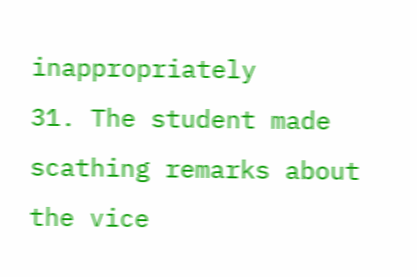inappropriately
31. The student made scathing remarks about the vice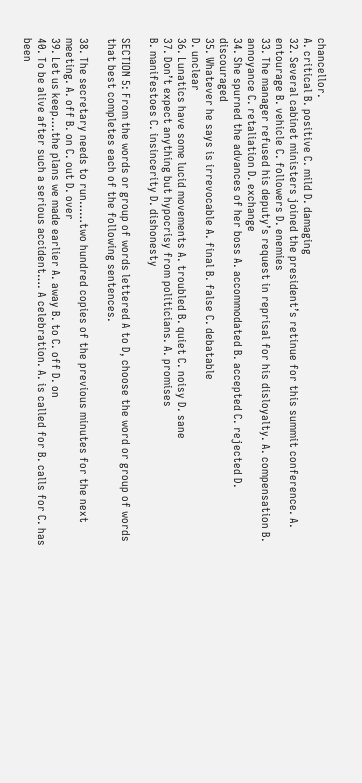chancellor.
A. critical B. positive C. mild D. damaging
32. Several cabinet ministers joined the president’s retinue for this summit conference. A. entourage B. vehicle C. followers D. enemies
33. The manager refused his deputy’s request in reprisal for his disloyalty. A. compensation B. annoyance C. retaliation D. exchange
34. She spurned the advances of her boss A. accommodated B. accepted C. rejected D. discouraged
35. Whatever he says is irrevocable A. final B. false C. debatable
D. unclear
36. Lunatics have some lucid movements A. troubled B. quiet C. noisy D. sane
37. Don’t expect anything but hypocrisy from politicians. A. promises
B. manifestoes C. insincerity D. dishonesty

SECTION 5: From the words or group of words lettered A to D, choose the word or group of words that best completes each of the following sentences.

38. The secretary needs to run……two hundred copies of the previous minutes for the next meeting. A. off B. on C. out D. over
39. Let us keep….the plans we made earlier A. away B. to C. off D. on
40. To be alive after such a serious accident…. A celebration. A. is called for B. calls for C. has been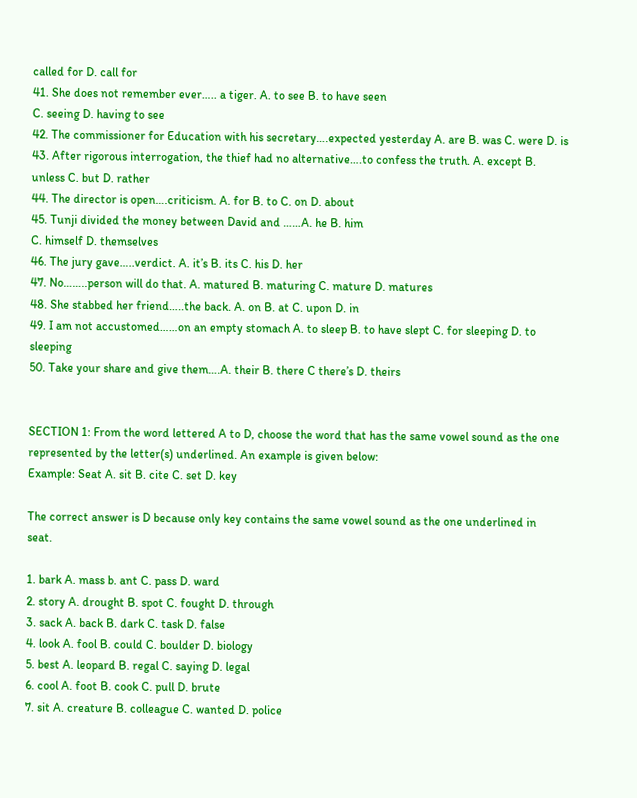called for D. call for
41. She does not remember ever….. a tiger. A. to see B. to have seen
C. seeing D. having to see
42. The commissioner for Education with his secretary….expected yesterday A. are B. was C. were D. is
43. After rigorous interrogation, the thief had no alternative….to confess the truth. A. except B. unless C. but D. rather
44. The director is open….criticism. A. for B. to C. on D. about
45. Tunji divided the money between David and ……A. he B. him
C. himself D. themselves
46. The jury gave…..verdict. A. it’s B. its C. his D. her
47. No……..person will do that. A. matured B. maturing C. mature D. matures
48. She stabbed her friend…..the back. A. on B. at C. upon D. in
49. I am not accustomed……on an empty stomach A. to sleep B. to have slept C. for sleeping D. to sleeping
50. Take your share and give them….A. their B. there C there’s D. theirs


SECTION 1: From the word lettered A to D, choose the word that has the same vowel sound as the one represented by the letter(s) underlined. An example is given below:
Example: Seat A. sit B. cite C. set D. key

The correct answer is D because only key contains the same vowel sound as the one underlined in seat.

1. bark A. mass b. ant C. pass D. ward
2. story A. drought B. spot C. fought D. through
3. sack A. back B. dark C. task D. false
4. look A. fool B. could C. boulder D. biology
5. best A. leopard B. regal C. saying D. legal
6. cool A. foot B. cook C. pull D. brute
7. sit A. creature B. colleague C. wanted D. police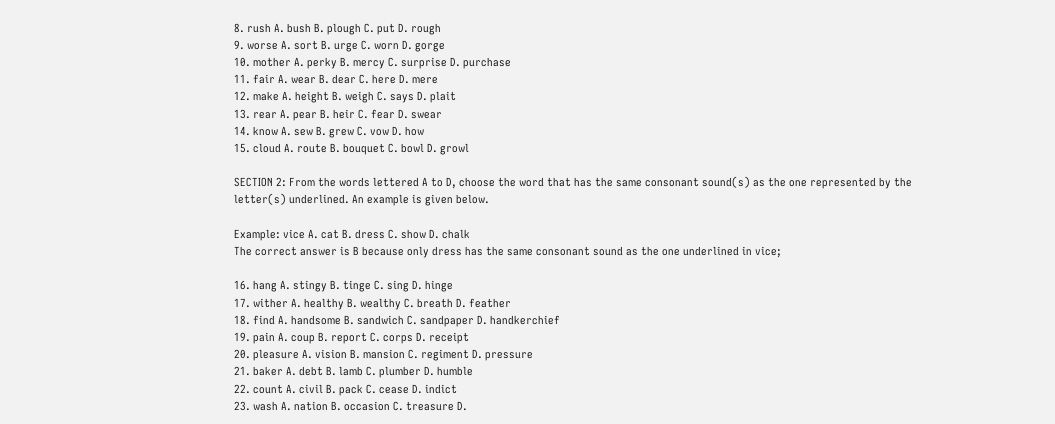8. rush A. bush B. plough C. put D. rough
9. worse A. sort B. urge C. worn D. gorge
10. mother A. perky B. mercy C. surprise D. purchase
11. fair A. wear B. dear C. here D. mere
12. make A. height B. weigh C. says D. plait
13. rear A. pear B. heir C. fear D. swear
14. know A. sew B. grew C. vow D. how
15. cloud A. route B. bouquet C. bowl D. growl

SECTION 2: From the words lettered A to D, choose the word that has the same consonant sound(s) as the one represented by the letter(s) underlined. An example is given below.

Example: vice A. cat B. dress C. show D. chalk
The correct answer is B because only dress has the same consonant sound as the one underlined in vice;

16. hang A. stingy B. tinge C. sing D. hinge
17. wither A. healthy B. wealthy C. breath D. feather
18. find A. handsome B. sandwich C. sandpaper D. handkerchief
19. pain A. coup B. report C. corps D. receipt
20. pleasure A. vision B. mansion C. regiment D. pressure
21. baker A. debt B. lamb C. plumber D. humble
22. count A. civil B. pack C. cease D. indict
23. wash A. nation B. occasion C. treasure D.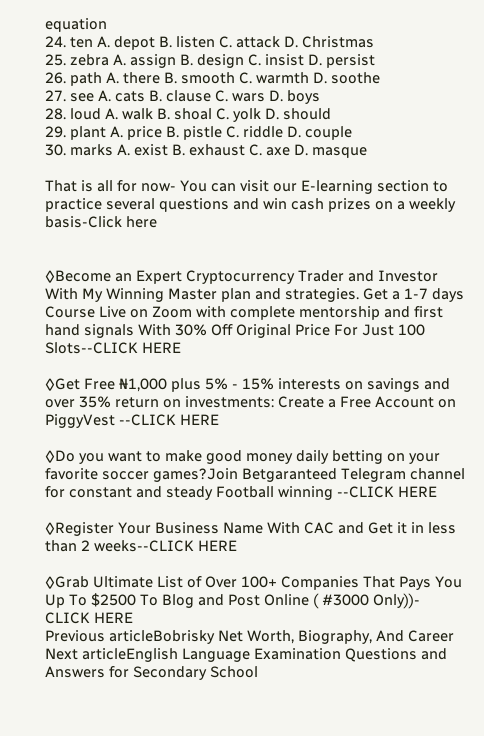equation
24. ten A. depot B. listen C. attack D. Christmas
25. zebra A. assign B. design C. insist D. persist
26. path A. there B. smooth C. warmth D. soothe
27. see A. cats B. clause C. wars D. boys
28. loud A. walk B. shoal C. yolk D. should
29. plant A. price B. pistle C. riddle D. couple
30. marks A. exist B. exhaust C. axe D. masque

That is all for now- You can visit our E-learning section to practice several questions and win cash prizes on a weekly basis-Click here


◊Become an Expert Cryptocurrency Trader and Investor With My Winning Master plan and strategies. Get a 1-7 days Course Live on Zoom with complete mentorship and first hand signals With 30% Off Original Price For Just 100 Slots--CLICK HERE

◊Get Free ₦1,000 plus 5% - 15% interests on savings and over 35% return on investments: Create a Free Account on PiggyVest --CLICK HERE

◊Do you want to make good money daily betting on your favorite soccer games?Join Betgaranteed Telegram channel for constant and steady Football winning --CLICK HERE

◊Register Your Business Name With CAC and Get it in less than 2 weeks--CLICK HERE

◊Grab Ultimate List of Over 100+ Companies That Pays You Up To $2500 To Blog and Post Online ( #3000 Only))- CLICK HERE
Previous articleBobrisky Net Worth, Biography, And Career
Next articleEnglish Language Examination Questions and Answers for Secondary School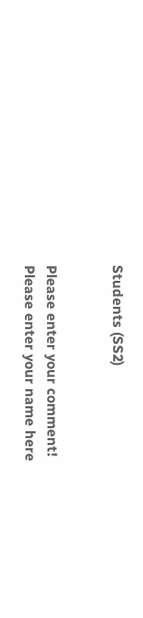Students (SS2)


Please enter your comment!
Please enter your name here